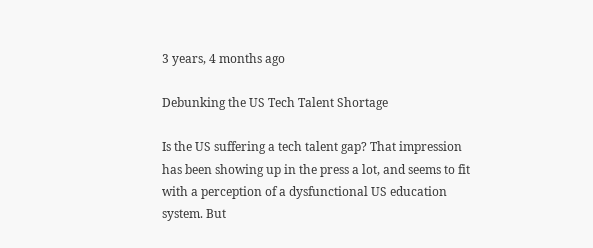3 years, 4 months ago

Debunking the US Tech Talent Shortage

Is the US suffering a tech talent gap? That impression has been showing up in the press a lot, and seems to fit with a perception of a dysfunctional US education system. But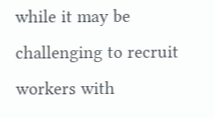while it may be challenging to recruit workers with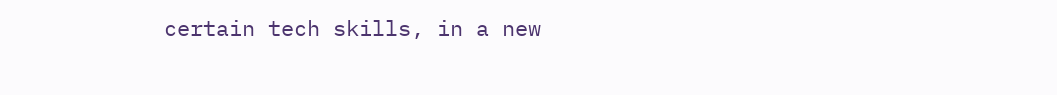certain tech skills, in a new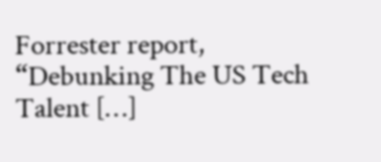Forrester report, “Debunking The US Tech Talent […]